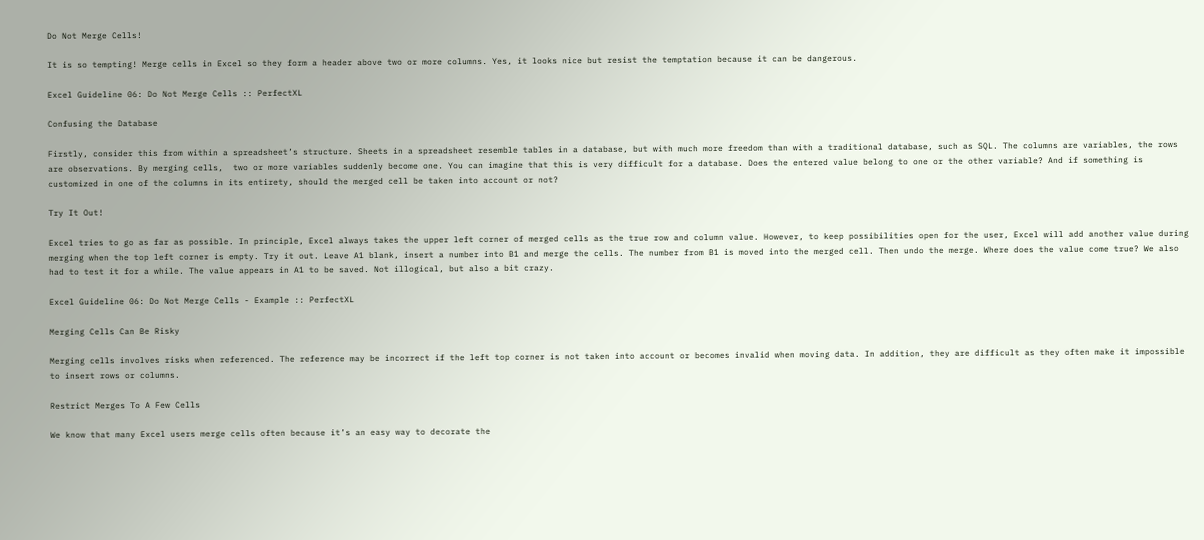Do Not Merge Cells!

It is so tempting! Merge cells in Excel so they form a header above two or more columns. Yes, it looks nice but resist the temptation because it can be dangerous.

Excel Guideline 06: Do Not Merge Cells :: PerfectXL

Confusing the Database

Firstly, consider this from within a spreadsheet’s structure. Sheets in a spreadsheet resemble tables in a database, but with much more freedom than with a traditional database, such as SQL. The columns are variables, the rows are observations. By merging cells,  two or more variables suddenly become one. You can imagine that this is very difficult for a database. Does the entered value belong to one or the other variable? And if something is customized in one of the columns in its entirety, should the merged cell be taken into account or not?

Try It Out!

Excel tries to go as far as possible. In principle, Excel always takes the upper left corner of merged cells as the true row and column value. However, to keep possibilities open for the user, Excel will add another value during merging when the top left corner is empty. Try it out. Leave A1 blank, insert a number into B1 and merge the cells. The number from B1 is moved into the merged cell. Then undo the merge. Where does the value come true? We also had to test it for a while. The value appears in A1 to be saved. Not illogical, but also a bit crazy.

Excel Guideline 06: Do Not Merge Cells - Example :: PerfectXL

Merging Cells Can Be Risky

Merging cells involves risks when referenced. The reference may be incorrect if the left top corner is not taken into account or becomes invalid when moving data. In addition, they are difficult as they often make it impossible to insert rows or columns.

Restrict Merges To A Few Cells

We know that many Excel users merge cells often because it’s an easy way to decorate the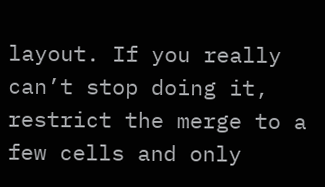layout. If you really can’t stop doing it, restrict the merge to a few cells and only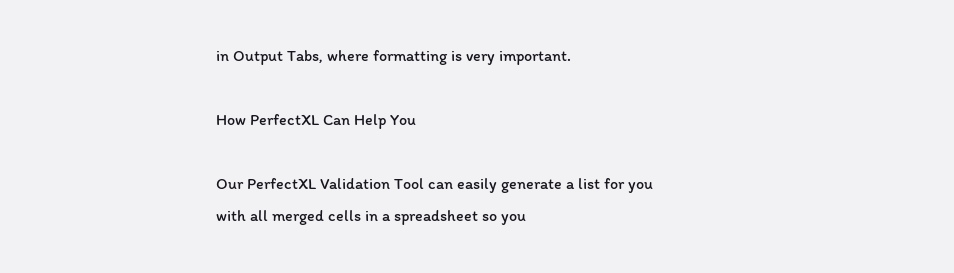in Output Tabs, where formatting is very important.

How PerfectXL Can Help You

Our PerfectXL Validation Tool can easily generate a list for you with all merged cells in a spreadsheet so you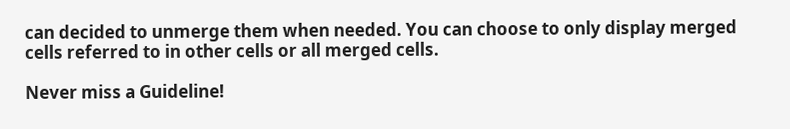can decided to unmerge them when needed. You can choose to only display merged cells referred to in other cells or all merged cells.

Never miss a Guideline!